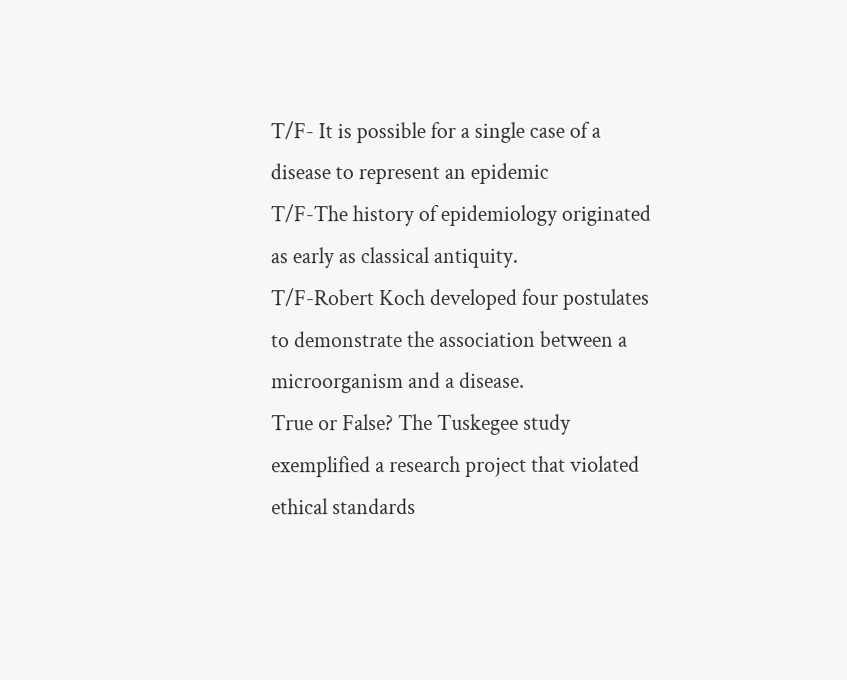T/F- It is possible for a single case of a disease to represent an epidemic
T/F-The history of epidemiology originated as early as classical antiquity.
T/F-Robert Koch developed four postulates to demonstrate the association between a microorganism and a disease.
True or False? The Tuskegee study exemplified a research project that violated ethical standards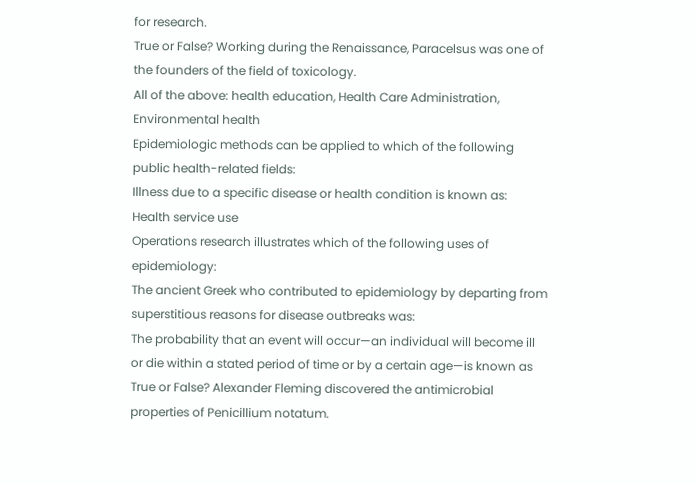for research.
True or False? Working during the Renaissance, Paracelsus was one of the founders of the field of toxicology.
All of the above: health education, Health Care Administration, Environmental health
Epidemiologic methods can be applied to which of the following public health-related fields:
Illness due to a specific disease or health condition is known as:
Health service use
Operations research illustrates which of the following uses of epidemiology:
The ancient Greek who contributed to epidemiology by departing from superstitious reasons for disease outbreaks was:
The probability that an event will occur—an individual will become ill or die within a stated period of time or by a certain age—is known as
True or False? Alexander Fleming discovered the antimicrobial properties of Penicillium notatum.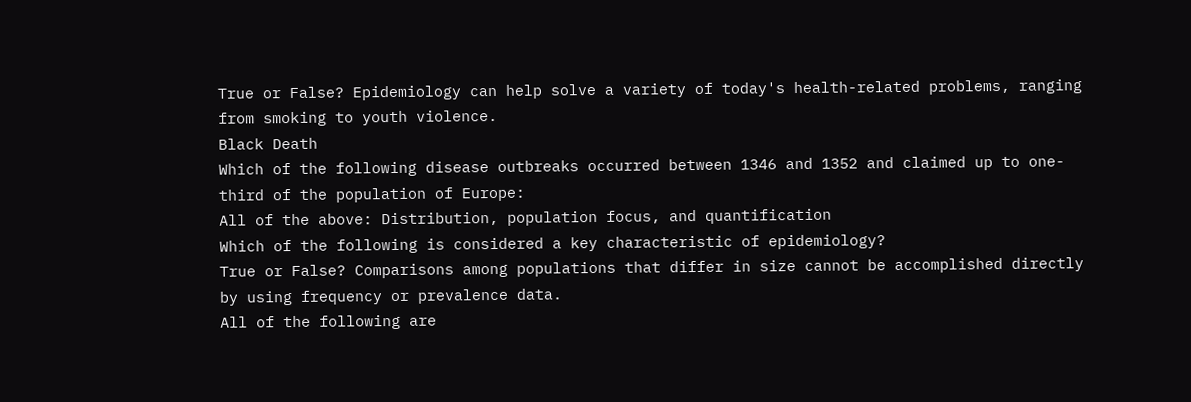True or False? Epidemiology can help solve a variety of today's health-related problems, ranging from smoking to youth violence.
Black Death
Which of the following disease outbreaks occurred between 1346 and 1352 and claimed up to one-third of the population of Europe:
All of the above: Distribution, population focus, and quantification
Which of the following is considered a key characteristic of epidemiology?
True or False? Comparisons among populations that differ in size cannot be accomplished directly by using frequency or prevalence data.
All of the following are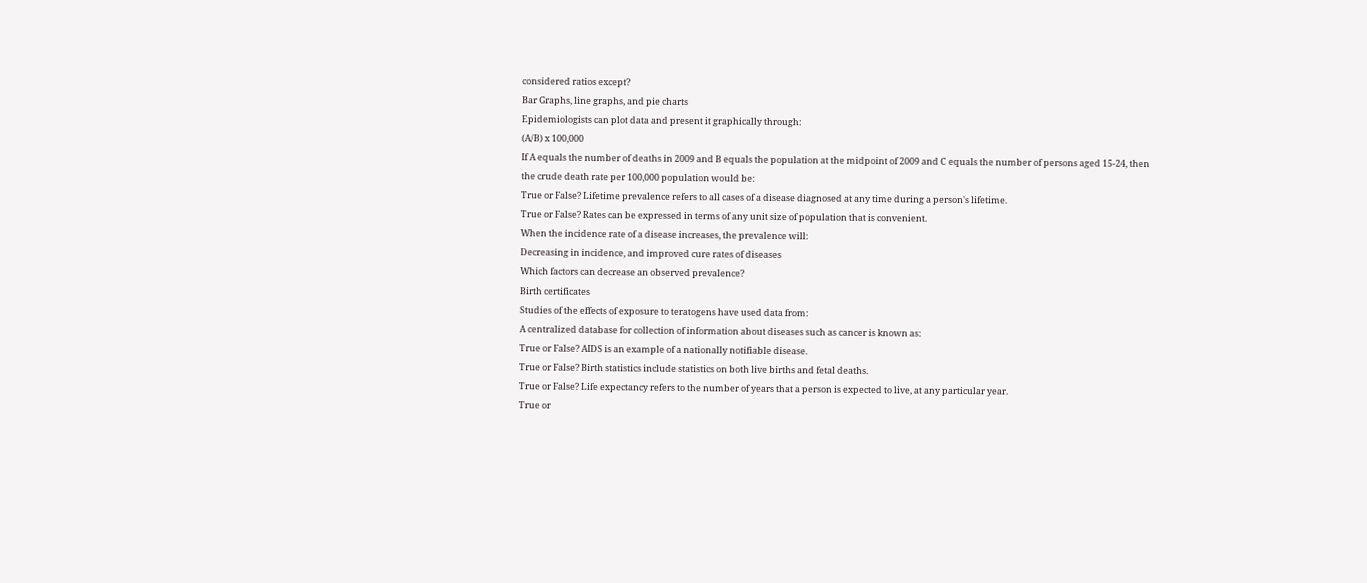considered ratios except?
Bar Graphs, line graphs, and pie charts
Epidemiologists can plot data and present it graphically through:
(A/B) x 100,000
If A equals the number of deaths in 2009 and B equals the population at the midpoint of 2009 and C equals the number of persons aged 15-24, then the crude death rate per 100,000 population would be:
True or False? Lifetime prevalence refers to all cases of a disease diagnosed at any time during a person's lifetime.
True or False? Rates can be expressed in terms of any unit size of population that is convenient.
When the incidence rate of a disease increases, the prevalence will:
Decreasing in incidence, and improved cure rates of diseases
Which factors can decrease an observed prevalence?
Birth certificates
Studies of the effects of exposure to teratogens have used data from:
A centralized database for collection of information about diseases such as cancer is known as:
True or False? AIDS is an example of a nationally notifiable disease.
True or False? Birth statistics include statistics on both live births and fetal deaths.
True or False? Life expectancy refers to the number of years that a person is expected to live, at any particular year.
True or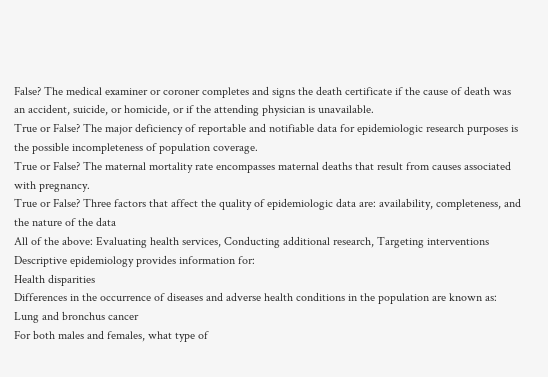False? The medical examiner or coroner completes and signs the death certificate if the cause of death was an accident, suicide, or homicide, or if the attending physician is unavailable.
True or False? The major deficiency of reportable and notifiable data for epidemiologic research purposes is the possible incompleteness of population coverage.
True or False? The maternal mortality rate encompasses maternal deaths that result from causes associated with pregnancy.
True or False? Three factors that affect the quality of epidemiologic data are: availability, completeness, and the nature of the data
All of the above: Evaluating health services, Conducting additional research, Targeting interventions
Descriptive epidemiology provides information for:
Health disparities
Differences in the occurrence of diseases and adverse health conditions in the population are known as:
Lung and bronchus cancer
For both males and females, what type of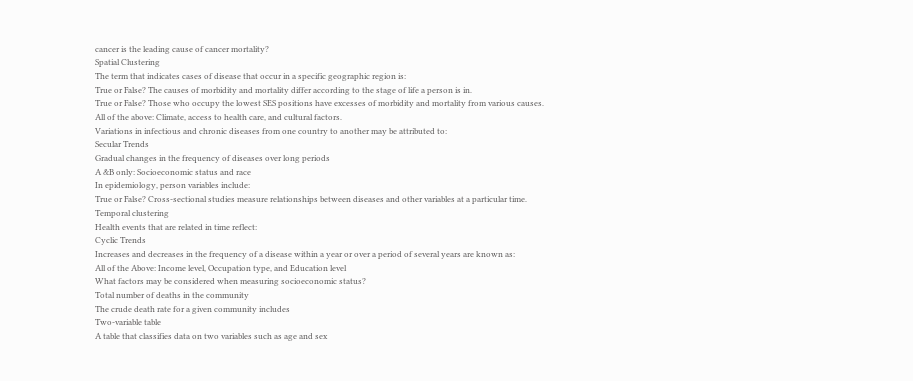cancer is the leading cause of cancer mortality?
Spatial Clustering
The term that indicates cases of disease that occur in a specific geographic region is:
True or False? The causes of morbidity and mortality differ according to the stage of life a person is in.
True or False? Those who occupy the lowest SES positions have excesses of morbidity and mortality from various causes.
All of the above: Climate, access to health care, and cultural factors.
Variations in infectious and chronic diseases from one country to another may be attributed to:
Secular Trends
Gradual changes in the frequency of diseases over long periods
A &B only: Socioeconomic status and race
In epidemiology, person variables include:
True or False? Cross-sectional studies measure relationships between diseases and other variables at a particular time.
Temporal clustering
Health events that are related in time reflect:
Cyclic Trends
Increases and decreases in the frequency of a disease within a year or over a period of several years are known as:
All of the Above: Income level, Occupation type, and Education level
What factors may be considered when measuring socioeconomic status?
Total number of deaths in the community
The crude death rate for a given community includes
Two-variable table
A table that classifies data on two variables such as age and sex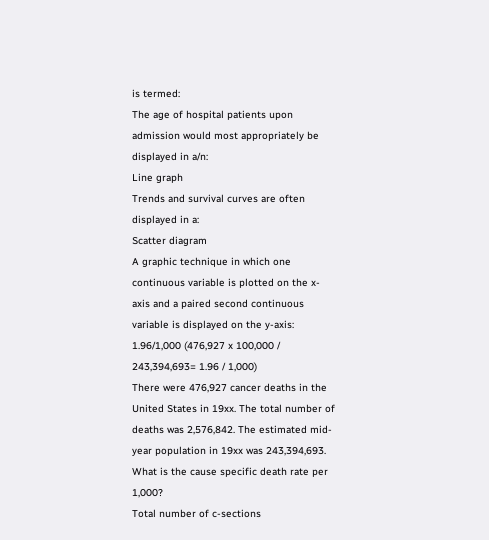is termed:
The age of hospital patients upon admission would most appropriately be displayed in a/n:
Line graph
Trends and survival curves are often displayed in a:
Scatter diagram
A graphic technique in which one continuous variable is plotted on the x-axis and a paired second continuous variable is displayed on the y-axis:
1.96/1,000 (476,927 x 100,000 / 243,394,693= 1.96 / 1,000)
There were 476,927 cancer deaths in the United States in 19xx. The total number of deaths was 2,576,842. The estimated mid-year population in 19xx was 243,394,693. What is the cause specific death rate per 1,000?
Total number of c-sections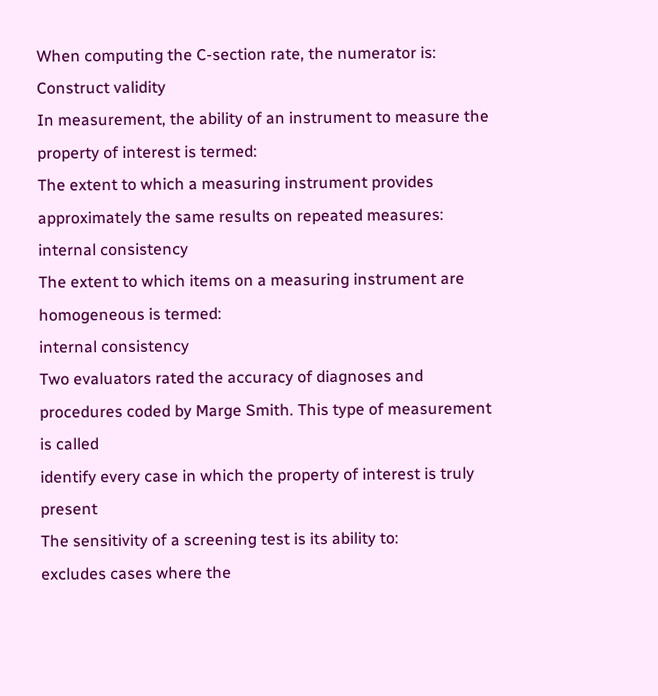When computing the C-section rate, the numerator is:
Construct validity
In measurement, the ability of an instrument to measure the property of interest is termed:
The extent to which a measuring instrument provides approximately the same results on repeated measures:
internal consistency
The extent to which items on a measuring instrument are homogeneous is termed:
internal consistency
Two evaluators rated the accuracy of diagnoses and procedures coded by Marge Smith. This type of measurement is called
identify every case in which the property of interest is truly present
The sensitivity of a screening test is its ability to:
excludes cases where the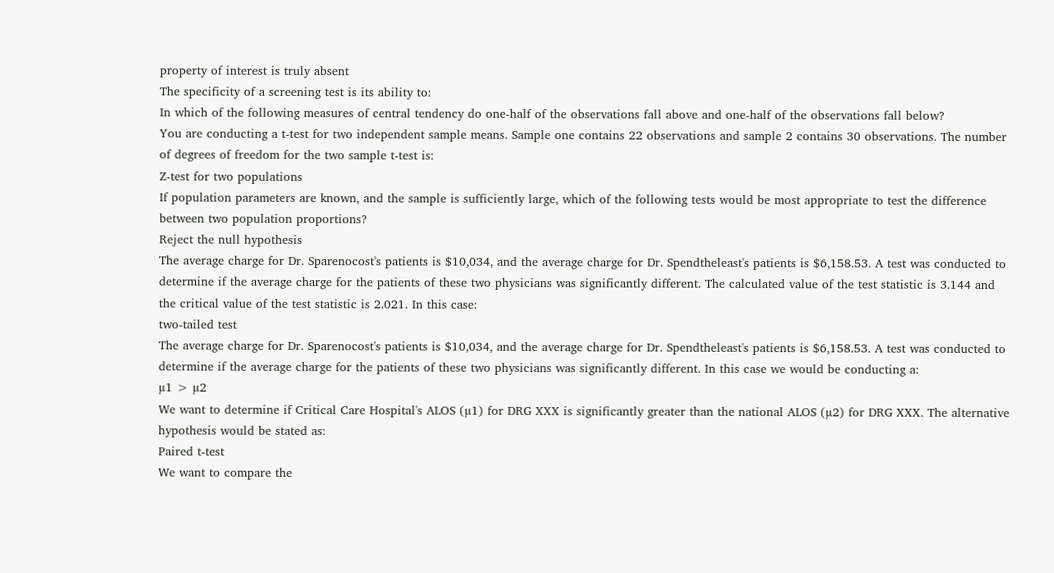property of interest is truly absent
The specificity of a screening test is its ability to:
In which of the following measures of central tendency do one-half of the observations fall above and one-half of the observations fall below?
You are conducting a t-test for two independent sample means. Sample one contains 22 observations and sample 2 contains 30 observations. The number of degrees of freedom for the two sample t-test is:
Z-test for two populations
If population parameters are known, and the sample is sufficiently large, which of the following tests would be most appropriate to test the difference between two population proportions?
Reject the null hypothesis
The average charge for Dr. Sparenocost's patients is $10,034, and the average charge for Dr. Spendtheleast's patients is $6,158.53. A test was conducted to determine if the average charge for the patients of these two physicians was significantly different. The calculated value of the test statistic is 3.144 and the critical value of the test statistic is 2.021. In this case:
two-tailed test
The average charge for Dr. Sparenocost's patients is $10,034, and the average charge for Dr. Spendtheleast's patients is $6,158.53. A test was conducted to determine if the average charge for the patients of these two physicians was significantly different. In this case we would be conducting a:
µ1 > µ2
We want to determine if Critical Care Hospital's ALOS (µ1) for DRG XXX is significantly greater than the national ALOS (µ2) for DRG XXX. The alternative hypothesis would be stated as:
Paired t-test
We want to compare the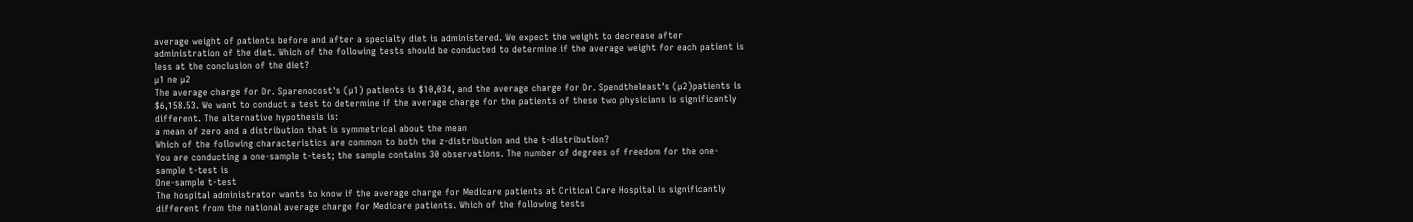average weight of patients before and after a specialty diet is administered. We expect the weight to decrease after administration of the diet. Which of the following tests should be conducted to determine if the average weight for each patient is less at the conclusion of the diet?
µ1 ne µ2
The average charge for Dr. Sparenocost's (µ1) patients is $10,034, and the average charge for Dr. Spendtheleast's (µ2)patients is $6,158.53. We want to conduct a test to determine if the average charge for the patients of these two physicians is significantly different. The alternative hypothesis is:
a mean of zero and a distribution that is symmetrical about the mean
Which of the following characteristics are common to both the z-distribution and the t-distribution?
You are conducting a one-sample t-test; the sample contains 30 observations. The number of degrees of freedom for the one-sample t-test is
One-sample t-test
The hospital administrator wants to know if the average charge for Medicare patients at Critical Care Hospital is significantly different from the national average charge for Medicare patients. Which of the following tests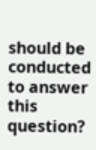should be conducted to answer this question?